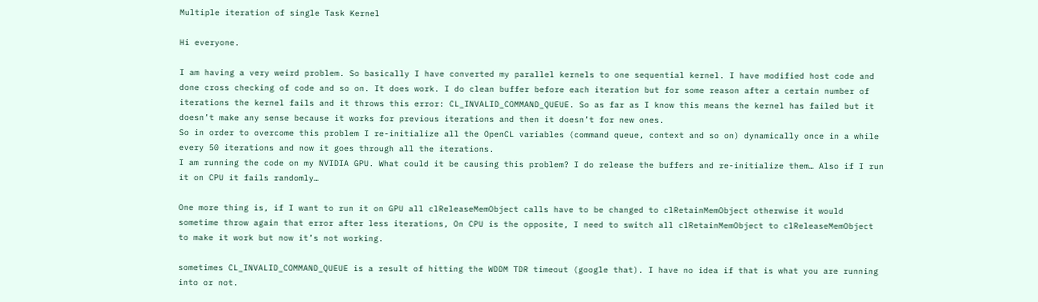Multiple iteration of single Task Kernel

Hi everyone.

I am having a very weird problem. So basically I have converted my parallel kernels to one sequential kernel. I have modified host code and done cross checking of code and so on. It does work. I do clean buffer before each iteration but for some reason after a certain number of iterations the kernel fails and it throws this error: CL_INVALID_COMMAND_QUEUE. So as far as I know this means the kernel has failed but it doesn’t make any sense because it works for previous iterations and then it doesn’t for new ones.
So in order to overcome this problem I re-initialize all the OpenCL variables (command queue, context and so on) dynamically once in a while every 50 iterations and now it goes through all the iterations.
I am running the code on my NVIDIA GPU. What could it be causing this problem? I do release the buffers and re-initialize them… Also if I run it on CPU it fails randomly…

One more thing is, if I want to run it on GPU all clReleaseMemObject calls have to be changed to clRetainMemObject otherwise it would sometime throw again that error after less iterations, On CPU is the opposite, I need to switch all clRetainMemObject to clReleaseMemObject to make it work but now it’s not working.

sometimes CL_INVALID_COMMAND_QUEUE is a result of hitting the WDDM TDR timeout (google that). I have no idea if that is what you are running into or not.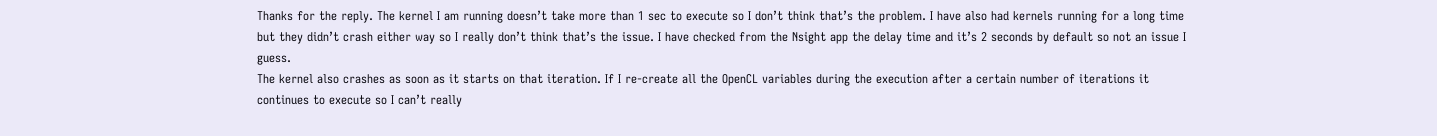Thanks for the reply. The kernel I am running doesn’t take more than 1 sec to execute so I don’t think that’s the problem. I have also had kernels running for a long time but they didn’t crash either way so I really don’t think that’s the issue. I have checked from the Nsight app the delay time and it’s 2 seconds by default so not an issue I guess.
The kernel also crashes as soon as it starts on that iteration. If I re-create all the OpenCL variables during the execution after a certain number of iterations it continues to execute so I can’t really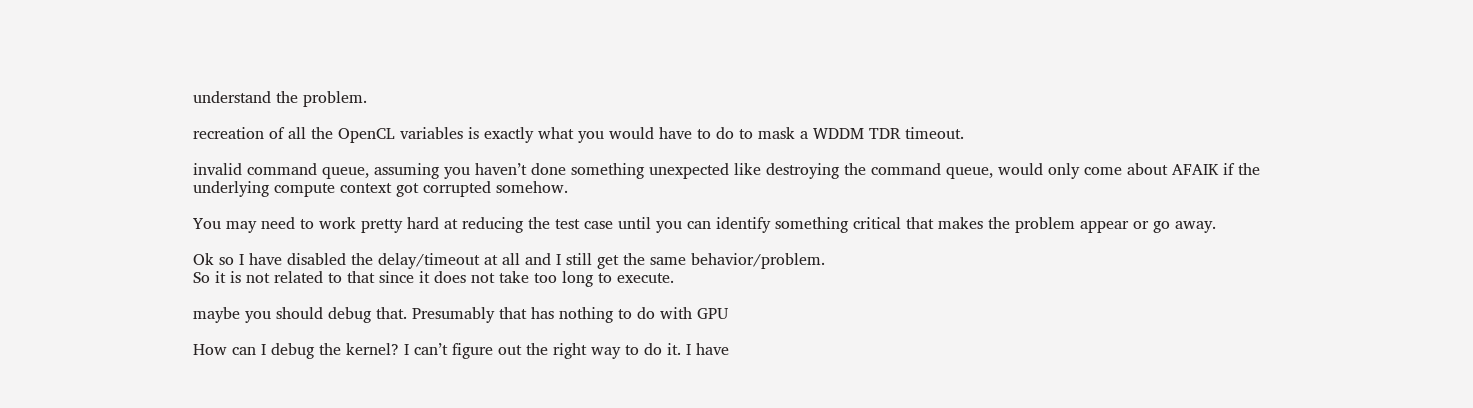understand the problem.

recreation of all the OpenCL variables is exactly what you would have to do to mask a WDDM TDR timeout.

invalid command queue, assuming you haven’t done something unexpected like destroying the command queue, would only come about AFAIK if the underlying compute context got corrupted somehow.

You may need to work pretty hard at reducing the test case until you can identify something critical that makes the problem appear or go away.

Ok so I have disabled the delay/timeout at all and I still get the same behavior/problem.
So it is not related to that since it does not take too long to execute.

maybe you should debug that. Presumably that has nothing to do with GPU

How can I debug the kernel? I can’t figure out the right way to do it. I have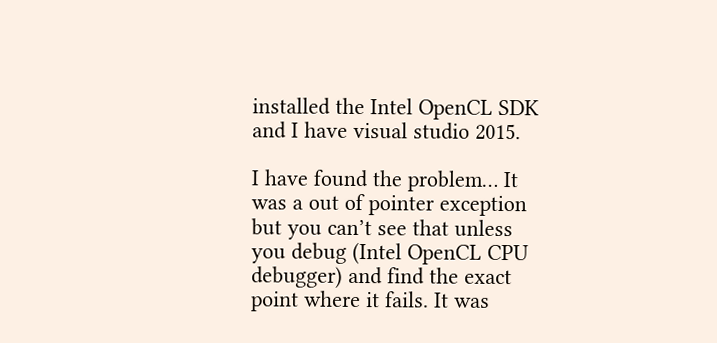installed the Intel OpenCL SDK and I have visual studio 2015.

I have found the problem… It was a out of pointer exception but you can’t see that unless you debug (Intel OpenCL CPU debugger) and find the exact point where it fails. It was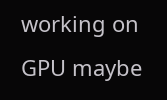working on GPU maybe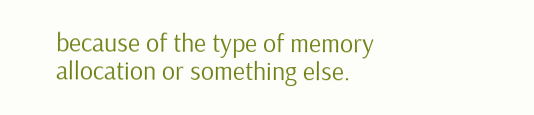because of the type of memory allocation or something else.